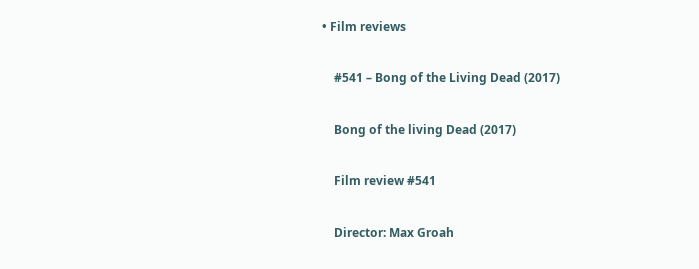• Film reviews

    #541 – Bong of the Living Dead (2017)

    Bong of the living Dead (2017)

    Film review #541

    Director: Max Groah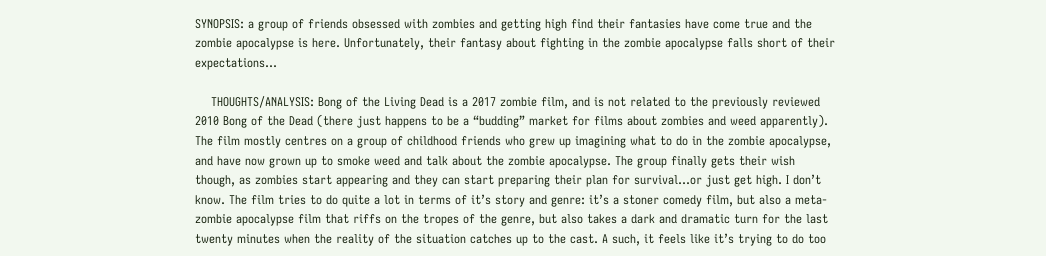SYNOPSIS: a group of friends obsessed with zombies and getting high find their fantasies have come true and the zombie apocalypse is here. Unfortunately, their fantasy about fighting in the zombie apocalypse falls short of their expectations…

    THOUGHTS/ANALYSIS: Bong of the Living Dead is a 2017 zombie film, and is not related to the previously reviewed 2010 Bong of the Dead (there just happens to be a “budding” market for films about zombies and weed apparently). The film mostly centres on a group of childhood friends who grew up imagining what to do in the zombie apocalypse, and have now grown up to smoke weed and talk about the zombie apocalypse. The group finally gets their wish though, as zombies start appearing and they can start preparing their plan for survival…or just get high. I don’t know. The film tries to do quite a lot in terms of it’s story and genre: it’s a stoner comedy film, but also a meta-zombie apocalypse film that riffs on the tropes of the genre, but also takes a dark and dramatic turn for the last twenty minutes when the reality of the situation catches up to the cast. A such, it feels like it’s trying to do too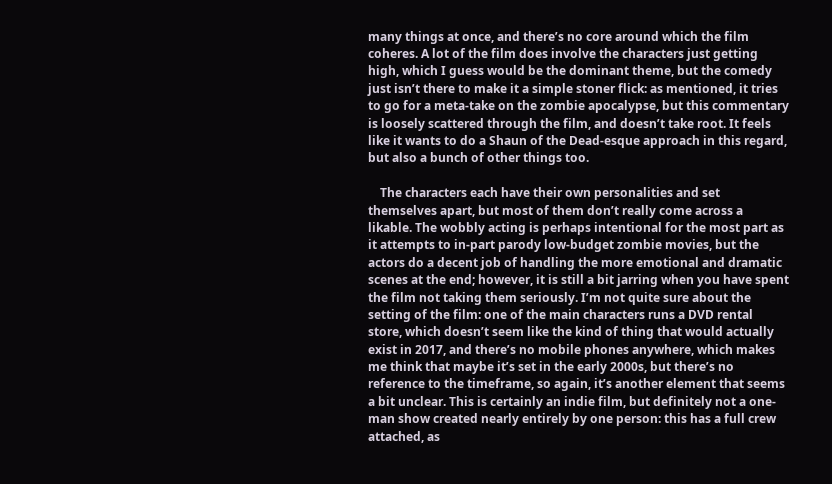many things at once, and there’s no core around which the film coheres. A lot of the film does involve the characters just getting high, which I guess would be the dominant theme, but the comedy just isn’t there to make it a simple stoner flick: as mentioned, it tries to go for a meta-take on the zombie apocalypse, but this commentary is loosely scattered through the film, and doesn’t take root. It feels like it wants to do a Shaun of the Dead-esque approach in this regard, but also a bunch of other things too.

    The characters each have their own personalities and set themselves apart, but most of them don’t really come across a likable. The wobbly acting is perhaps intentional for the most part as it attempts to in-part parody low-budget zombie movies, but the actors do a decent job of handling the more emotional and dramatic scenes at the end; however, it is still a bit jarring when you have spent the film not taking them seriously. I’m not quite sure about the setting of the film: one of the main characters runs a DVD rental store, which doesn’t seem like the kind of thing that would actually exist in 2017, and there’s no mobile phones anywhere, which makes me think that maybe it’s set in the early 2000s, but there’s no reference to the timeframe, so again, it’s another element that seems a bit unclear. This is certainly an indie film, but definitely not a one-man show created nearly entirely by one person: this has a full crew attached, as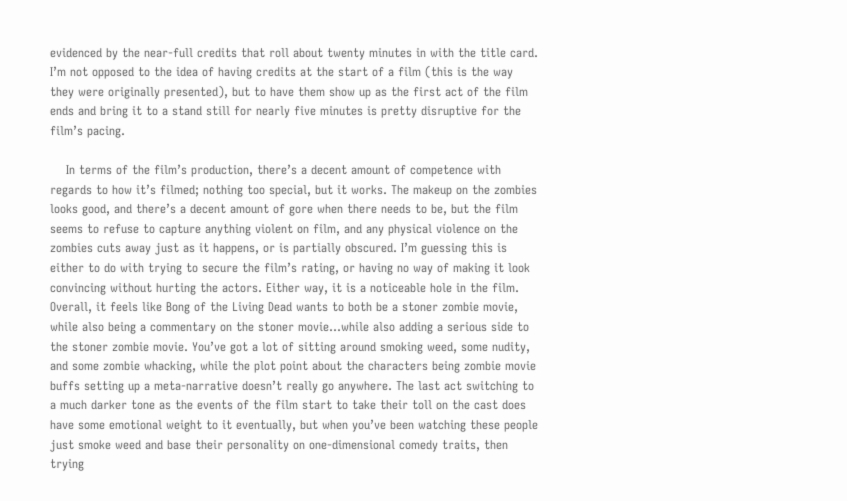evidenced by the near-full credits that roll about twenty minutes in with the title card. I’m not opposed to the idea of having credits at the start of a film (this is the way they were originally presented), but to have them show up as the first act of the film ends and bring it to a stand still for nearly five minutes is pretty disruptive for the film’s pacing.

    In terms of the film’s production, there’s a decent amount of competence with regards to how it’s filmed; nothing too special, but it works. The makeup on the zombies looks good, and there’s a decent amount of gore when there needs to be, but the film seems to refuse to capture anything violent on film, and any physical violence on the zombies cuts away just as it happens, or is partially obscured. I’m guessing this is either to do with trying to secure the film’s rating, or having no way of making it look convincing without hurting the actors. Either way, it is a noticeable hole in the film. Overall, it feels like Bong of the Living Dead wants to both be a stoner zombie movie, while also being a commentary on the stoner movie…while also adding a serious side to the stoner zombie movie. You’ve got a lot of sitting around smoking weed, some nudity, and some zombie whacking, while the plot point about the characters being zombie movie buffs setting up a meta-narrative doesn’t really go anywhere. The last act switching to a much darker tone as the events of the film start to take their toll on the cast does have some emotional weight to it eventually, but when you’ve been watching these people just smoke weed and base their personality on one-dimensional comedy traits, then trying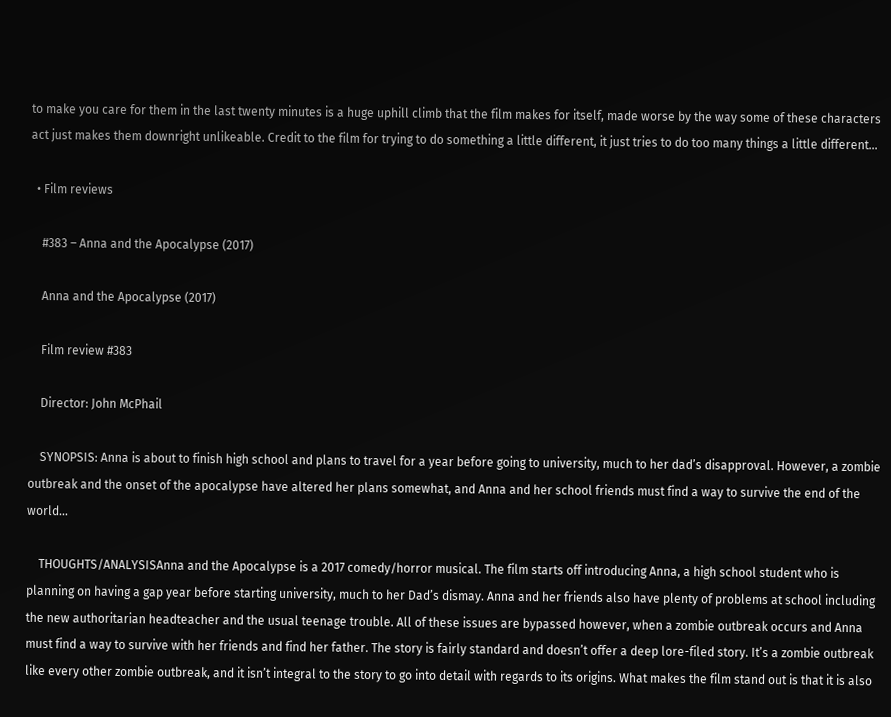to make you care for them in the last twenty minutes is a huge uphill climb that the film makes for itself, made worse by the way some of these characters act just makes them downright unlikeable. Credit to the film for trying to do something a little different, it just tries to do too many things a little different…

  • Film reviews

    #383 – Anna and the Apocalypse (2017)

    Anna and the Apocalypse (2017)

    Film review #383

    Director: John McPhail

    SYNOPSIS: Anna is about to finish high school and plans to travel for a year before going to university, much to her dad’s disapproval. However, a zombie outbreak and the onset of the apocalypse have altered her plans somewhat, and Anna and her school friends must find a way to survive the end of the world…

    THOUGHTS/ANALYSISAnna and the Apocalypse is a 2017 comedy/horror musical. The film starts off introducing Anna, a high school student who is planning on having a gap year before starting university, much to her Dad’s dismay. Anna and her friends also have plenty of problems at school including the new authoritarian headteacher and the usual teenage trouble. All of these issues are bypassed however, when a zombie outbreak occurs and Anna must find a way to survive with her friends and find her father. The story is fairly standard and doesn’t offer a deep lore-filed story. It’s a zombie outbreak like every other zombie outbreak, and it isn’t integral to the story to go into detail with regards to its origins. What makes the film stand out is that it is also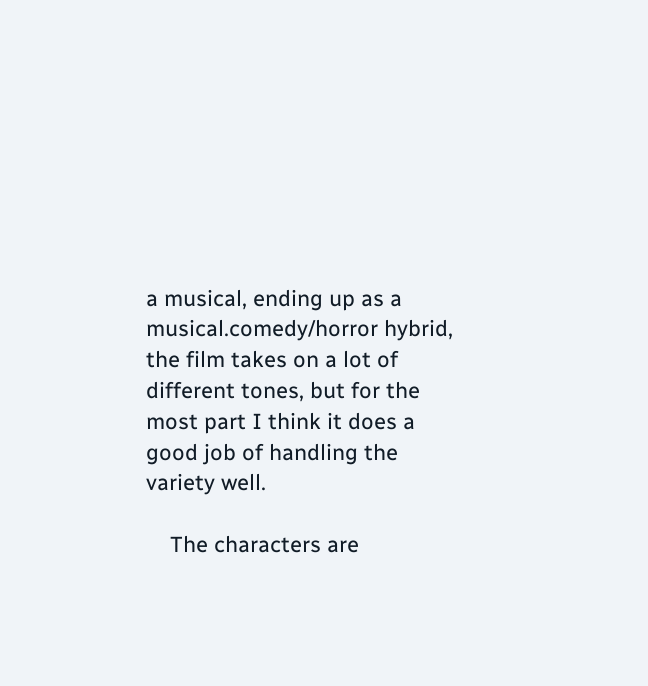a musical, ending up as a musical.comedy/horror hybrid, the film takes on a lot of different tones, but for the most part I think it does a good job of handling the variety well.

    The characters are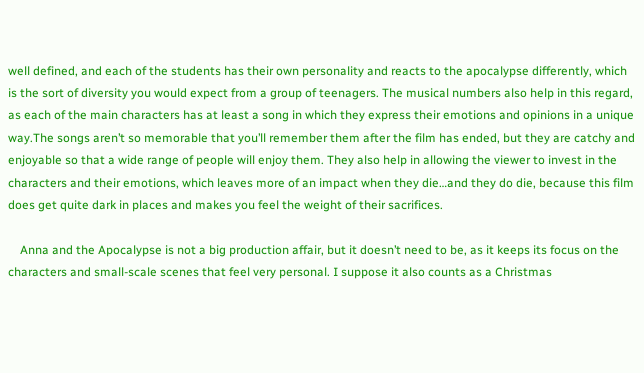well defined, and each of the students has their own personality and reacts to the apocalypse differently, which is the sort of diversity you would expect from a group of teenagers. The musical numbers also help in this regard, as each of the main characters has at least a song in which they express their emotions and opinions in a unique way.The songs aren’t so memorable that you’ll remember them after the film has ended, but they are catchy and enjoyable so that a wide range of people will enjoy them. They also help in allowing the viewer to invest in the characters and their emotions, which leaves more of an impact when they die…and they do die, because this film does get quite dark in places and makes you feel the weight of their sacrifices.

    Anna and the Apocalypse is not a big production affair, but it doesn’t need to be, as it keeps its focus on the characters and small-scale scenes that feel very personal. I suppose it also counts as a Christmas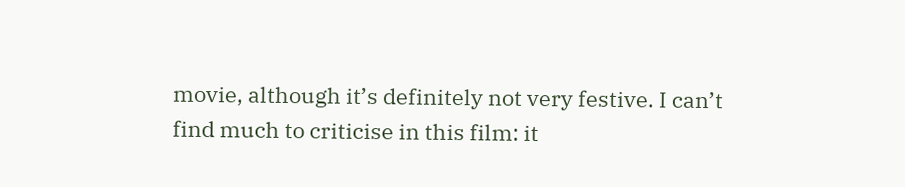movie, although it’s definitely not very festive. I can’t find much to criticise in this film: it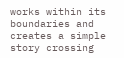works within its boundaries and creates a simple story crossing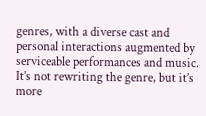genres, with a diverse cast and personal interactions augmented by serviceable performances and music. It’s not rewriting the genre, but it’s more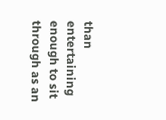than entertaining enough to sit through as an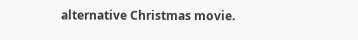alternative Christmas movie.